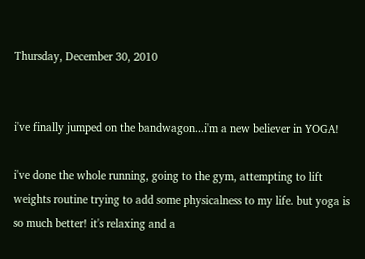Thursday, December 30, 2010


i've finally jumped on the bandwagon...i'm a new believer in YOGA!

i've done the whole running, going to the gym, attempting to lift weights routine trying to add some physicalness to my life. but yoga is so much better! it's relaxing and a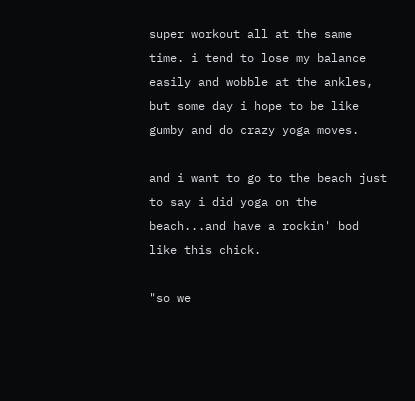super workout all at the same time. i tend to lose my balance easily and wobble at the ankles, but some day i hope to be like gumby and do crazy yoga moves.

and i want to go to the beach just to say i did yoga on the beach...and have a rockin' bod like this chick.

"so we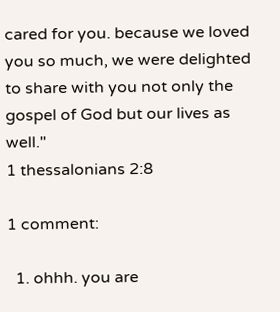cared for you. because we loved you so much, we were delighted to share with you not only the gospel of God but our lives as well."
1 thessalonians 2:8

1 comment:

  1. ohhh. you are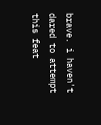brave. i haven't dared to attempt this feat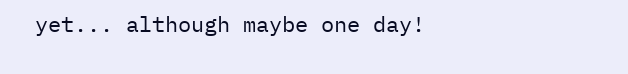yet... although maybe one day!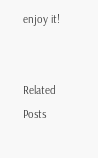enjoy it!


Related Posts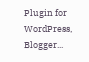Plugin for WordPress, Blogger...